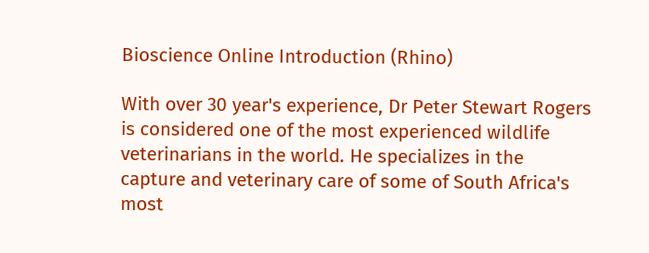Bioscience Online Introduction (Rhino)

With over 30 year's experience, Dr Peter Stewart Rogers is considered one of the most experienced wildlife veterinarians in the world. He specializes in the capture and veterinary care of some of South Africa's most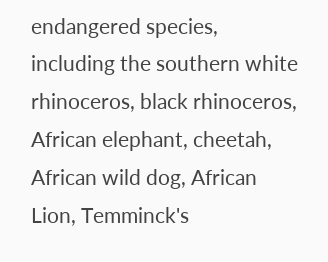endangered species, including the southern white rhinoceros, black rhinoceros, African elephant, cheetah, African wild dog, African Lion, Temminck's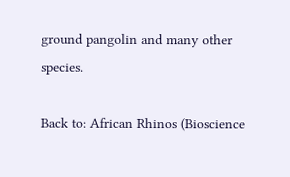ground pangolin and many other species.

Back to: African Rhinos (Bioscience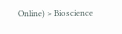Online) > Bioscience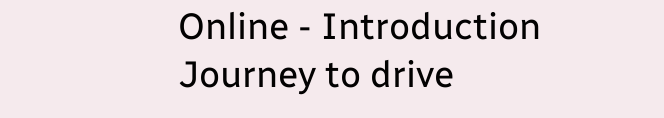Online - Introduction
Journey to drive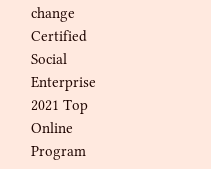change
Certified Social Enterprise 2021 Top Online Program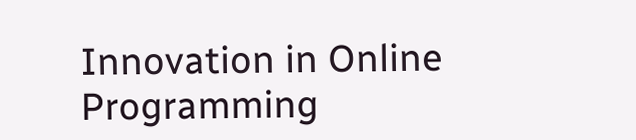Innovation in Online Programming